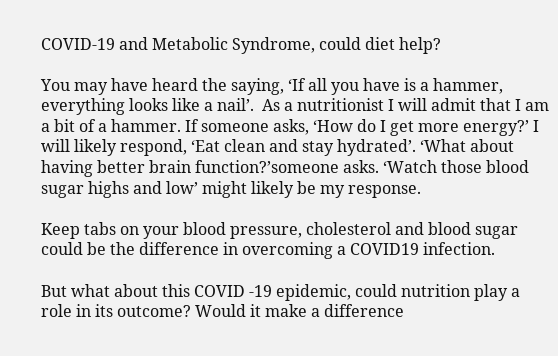COVID-19 and Metabolic Syndrome, could diet help?

You may have heard the saying, ‘If all you have is a hammer, everything looks like a nail’.  As a nutritionist I will admit that I am a bit of a hammer. If someone asks, ‘How do I get more energy?’ I will likely respond, ‘Eat clean and stay hydrated’. ‘What about having better brain function?’someone asks. ‘Watch those blood sugar highs and low’ might likely be my response.

Keep tabs on your blood pressure, cholesterol and blood sugar could be the difference in overcoming a COVID19 infection.

But what about this COVID -19 epidemic, could nutrition play a role in its outcome? Would it make a difference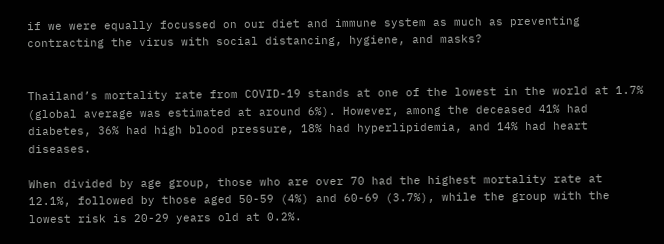if we were equally focussed on our diet and immune system as much as preventing contracting the virus with social distancing, hygiene, and masks?


Thailand’s mortality rate from COVID-19 stands at one of the lowest in the world at 1.7% (global average was estimated at around 6%). However, among the deceased 41% had diabetes, 36% had high blood pressure, 18% had hyperlipidemia, and 14% had heart diseases.

When divided by age group, those who are over 70 had the highest mortality rate at 12.1%, followed by those aged 50-59 (4%) and 60-69 (3.7%), while the group with the lowest risk is 20-29 years old at 0.2%.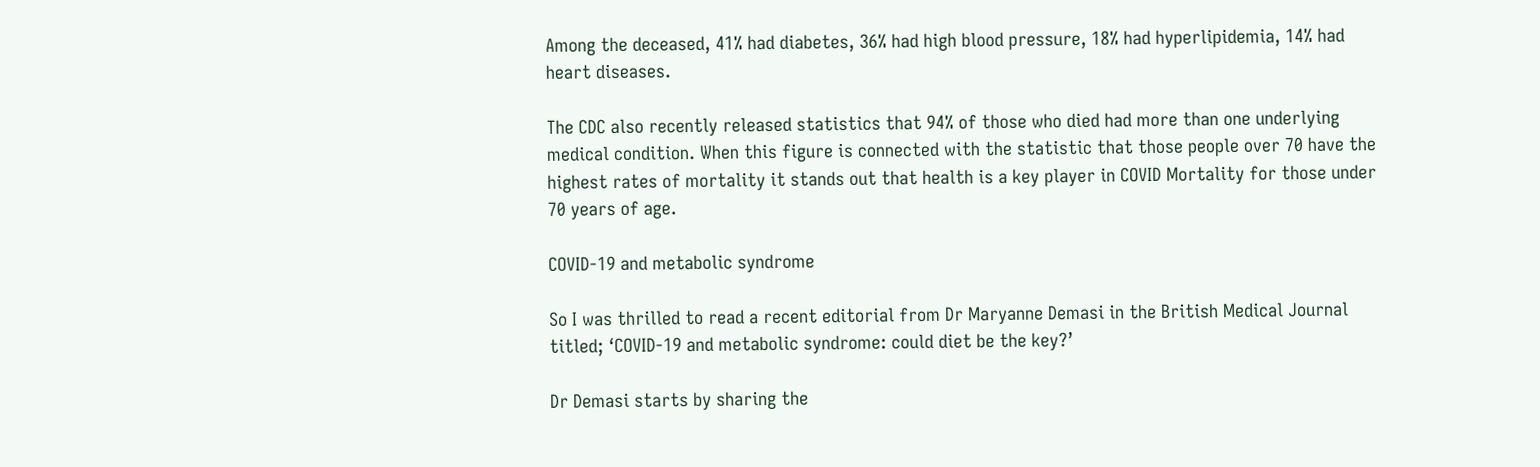Among the deceased, 41% had diabetes, 36% had high blood pressure, 18% had hyperlipidemia, 14% had heart diseases.

The CDC also recently released statistics that 94% of those who died had more than one underlying medical condition. When this figure is connected with the statistic that those people over 70 have the highest rates of mortality it stands out that health is a key player in COVID Mortality for those under 70 years of age.

COVID-19 and metabolic syndrome

So I was thrilled to read a recent editorial from Dr Maryanne Demasi in the British Medical Journal titled; ‘COVID-19 and metabolic syndrome: could diet be the key?’

Dr Demasi starts by sharing the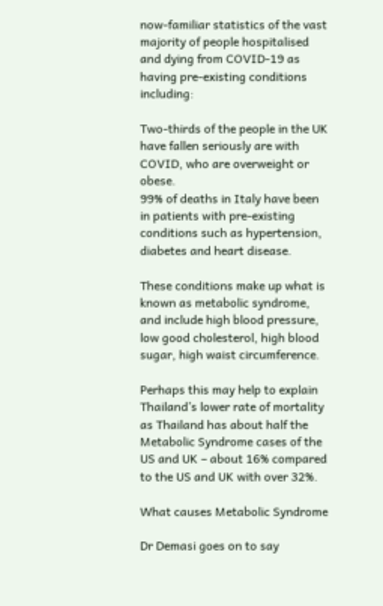now-familiar statistics of the vast majority of people hospitalised and dying from COVID-19 as having pre-existing conditions including:

Two-thirds of the people in the UK have fallen seriously are with COVID, who are overweight or obese.
99% of deaths in Italy have been in patients with pre-existing conditions such as hypertension, diabetes and heart disease.

These conditions make up what is known as metabolic syndrome, and include high blood pressure, low good cholesterol, high blood sugar, high waist circumference.

Perhaps this may help to explain Thailand’s lower rate of mortality as Thailand has about half the Metabolic Syndrome cases of the US and UK – about 16% compared to the US and UK with over 32%.

What causes Metabolic Syndrome

Dr Demasi goes on to say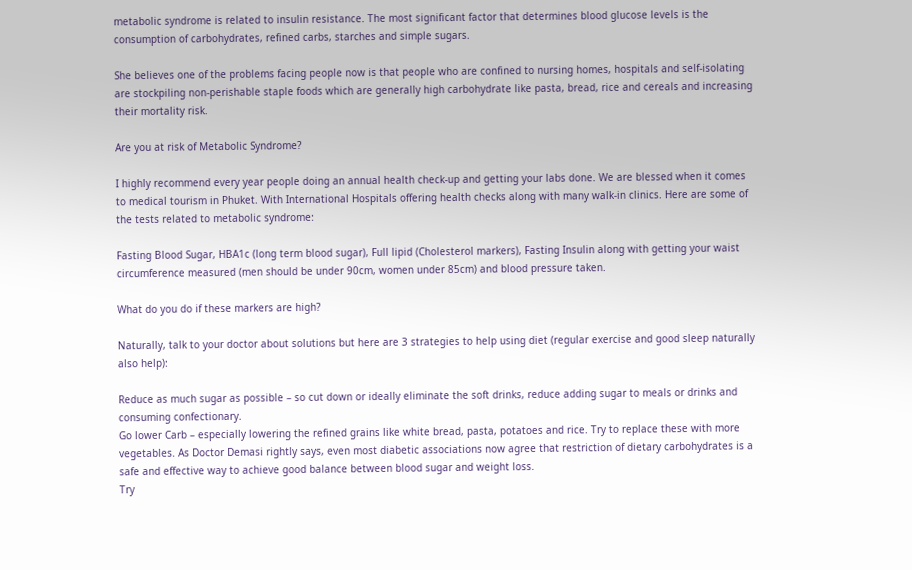metabolic syndrome is related to insulin resistance. The most significant factor that determines blood glucose levels is the consumption of carbohydrates, refined carbs, starches and simple sugars.

She believes one of the problems facing people now is that people who are confined to nursing homes, hospitals and self-isolating are stockpiling non-perishable staple foods which are generally high carbohydrate like pasta, bread, rice and cereals and increasing their mortality risk.

Are you at risk of Metabolic Syndrome?

I highly recommend every year people doing an annual health check-up and getting your labs done. We are blessed when it comes to medical tourism in Phuket. With International Hospitals offering health checks along with many walk-in clinics. Here are some of the tests related to metabolic syndrome:

Fasting Blood Sugar, HBA1c (long term blood sugar), Full lipid (Cholesterol markers), Fasting Insulin along with getting your waist circumference measured (men should be under 90cm, women under 85cm) and blood pressure taken.

What do you do if these markers are high?

Naturally, talk to your doctor about solutions but here are 3 strategies to help using diet (regular exercise and good sleep naturally also help):

Reduce as much sugar as possible – so cut down or ideally eliminate the soft drinks, reduce adding sugar to meals or drinks and consuming confectionary.
Go lower Carb – especially lowering the refined grains like white bread, pasta, potatoes and rice. Try to replace these with more vegetables. As Doctor Demasi rightly says, even most diabetic associations now agree that restriction of dietary carbohydrates is a safe and effective way to achieve good balance between blood sugar and weight loss.
Try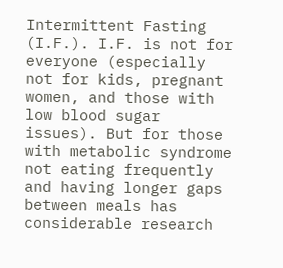Intermittent Fasting (I.F.). I.F. is not for everyone (especially not for kids, pregnant women, and those with low blood sugar issues). But for those with metabolic syndrome not eating frequently and having longer gaps between meals has considerable research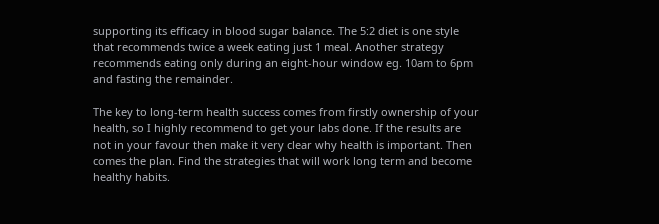supporting its efficacy in blood sugar balance. The 5:2 diet is one style that recommends twice a week eating just 1 meal. Another strategy recommends eating only during an eight-hour window eg. 10am to 6pm and fasting the remainder.

The key to long-term health success comes from firstly ownership of your health, so I highly recommend to get your labs done. If the results are not in your favour then make it very clear why health is important. Then comes the plan. Find the strategies that will work long term and become healthy habits.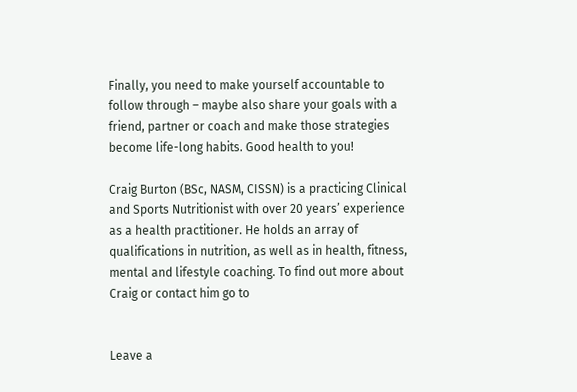Finally, you need to make yourself accountable to follow through – maybe also share your goals with a friend, partner or coach and make those strategies become life-long habits. Good health to you!

Craig Burton (BSc, NASM, CISSN) is a practicing Clinical and Sports Nutritionist with over 20 years’ experience as a health practitioner. He holds an array of qualifications in nutrition, as well as in health, fitness, mental and lifestyle coaching. To find out more about Craig or contact him go to


Leave a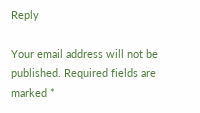Reply

Your email address will not be published. Required fields are marked *